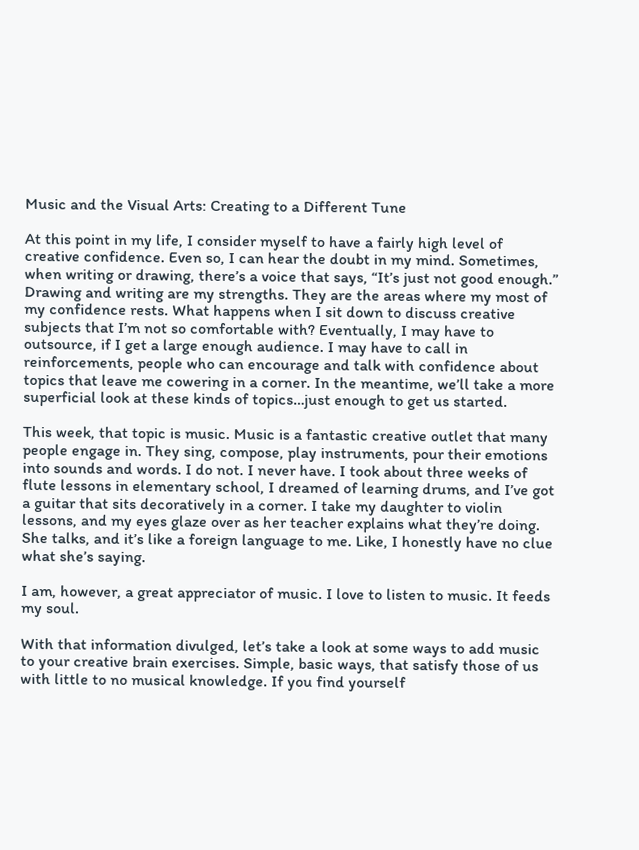Music and the Visual Arts: Creating to a Different Tune

At this point in my life, I consider myself to have a fairly high level of creative confidence. Even so, I can hear the doubt in my mind. Sometimes, when writing or drawing, there’s a voice that says, “It’s just not good enough.” Drawing and writing are my strengths. They are the areas where my most of my confidence rests. What happens when I sit down to discuss creative subjects that I’m not so comfortable with? Eventually, I may have to outsource, if I get a large enough audience. I may have to call in reinforcements, people who can encourage and talk with confidence about topics that leave me cowering in a corner. In the meantime, we’ll take a more superficial look at these kinds of topics…just enough to get us started.

This week, that topic is music. Music is a fantastic creative outlet that many people engage in. They sing, compose, play instruments, pour their emotions into sounds and words. I do not. I never have. I took about three weeks of flute lessons in elementary school, I dreamed of learning drums, and I’ve got a guitar that sits decoratively in a corner. I take my daughter to violin lessons, and my eyes glaze over as her teacher explains what they’re doing. She talks, and it’s like a foreign language to me. Like, I honestly have no clue what she’s saying.

I am, however, a great appreciator of music. I love to listen to music. It feeds my soul.

With that information divulged, let’s take a look at some ways to add music to your creative brain exercises. Simple, basic ways, that satisfy those of us with little to no musical knowledge. If you find yourself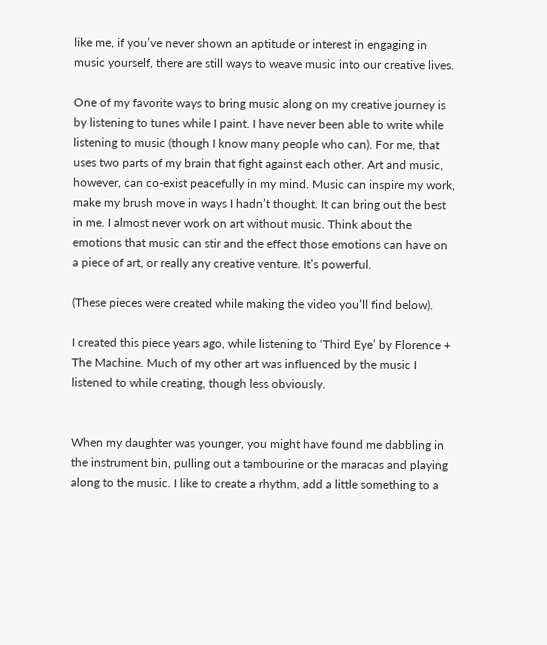like me, if you’ve never shown an aptitude or interest in engaging in music yourself, there are still ways to weave music into our creative lives.

One of my favorite ways to bring music along on my creative journey is by listening to tunes while I paint. I have never been able to write while listening to music (though I know many people who can). For me, that uses two parts of my brain that fight against each other. Art and music, however, can co-exist peacefully in my mind. Music can inspire my work, make my brush move in ways I hadn’t thought. It can bring out the best in me. I almost never work on art without music. Think about the emotions that music can stir and the effect those emotions can have on a piece of art, or really any creative venture. It’s powerful.

(These pieces were created while making the video you’ll find below).

I created this piece years ago, while listening to ‘Third Eye’ by Florence + The Machine. Much of my other art was influenced by the music I listened to while creating, though less obviously.


When my daughter was younger, you might have found me dabbling in the instrument bin, pulling out a tambourine or the maracas and playing along to the music. I like to create a rhythm, add a little something to a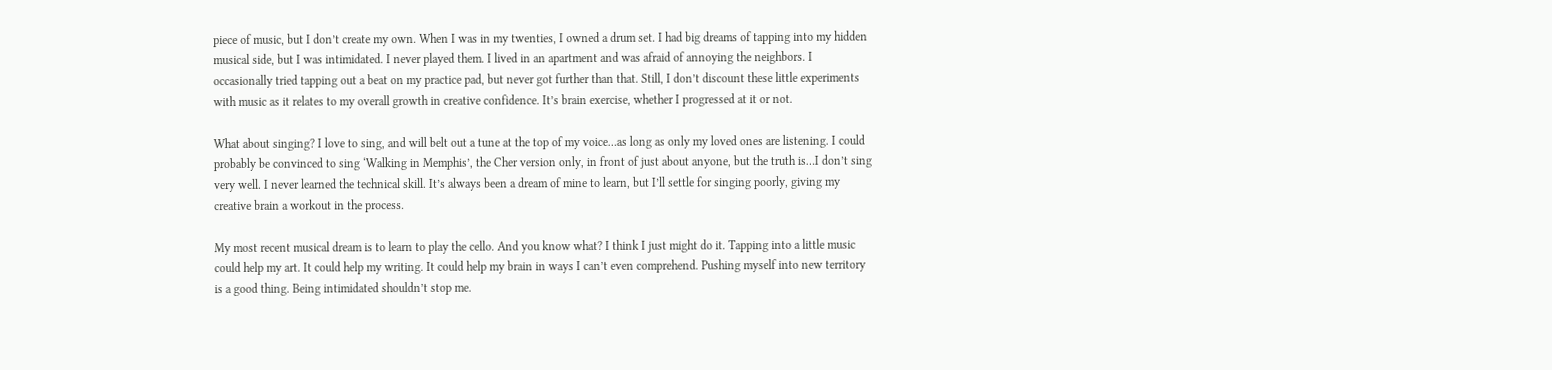piece of music, but I don’t create my own. When I was in my twenties, I owned a drum set. I had big dreams of tapping into my hidden musical side, but I was intimidated. I never played them. I lived in an apartment and was afraid of annoying the neighbors. I occasionally tried tapping out a beat on my practice pad, but never got further than that. Still, I don’t discount these little experiments with music as it relates to my overall growth in creative confidence. It’s brain exercise, whether I progressed at it or not.

What about singing? I love to sing, and will belt out a tune at the top of my voice…as long as only my loved ones are listening. I could probably be convinced to sing ‘Walking in Memphis’, the Cher version only, in front of just about anyone, but the truth is…I don’t sing very well. I never learned the technical skill. It’s always been a dream of mine to learn, but I’ll settle for singing poorly, giving my creative brain a workout in the process.

My most recent musical dream is to learn to play the cello. And you know what? I think I just might do it. Tapping into a little music could help my art. It could help my writing. It could help my brain in ways I can’t even comprehend. Pushing myself into new territory is a good thing. Being intimidated shouldn’t stop me.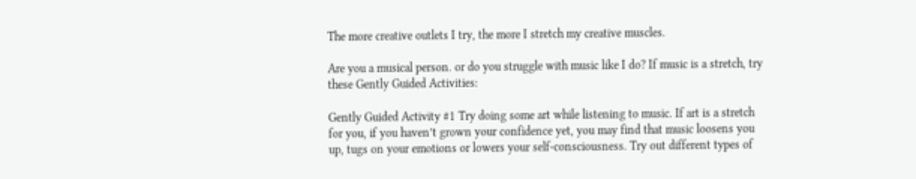The more creative outlets I try, the more I stretch my creative muscles.

Are you a musical person. or do you struggle with music like I do? If music is a stretch, try these Gently Guided Activities:

Gently Guided Activity #1 Try doing some art while listening to music. If art is a stretch for you, if you haven’t grown your confidence yet, you may find that music loosens you up, tugs on your emotions or lowers your self-consciousness. Try out different types of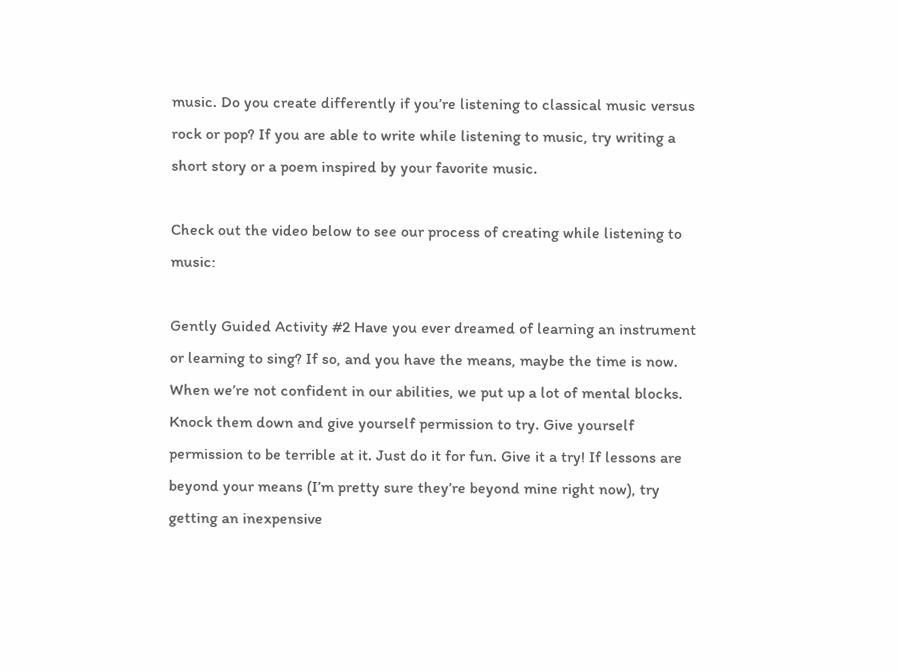music. Do you create differently if you’re listening to classical music versus rock or pop? If you are able to write while listening to music, try writing a short story or a poem inspired by your favorite music.

Check out the video below to see our process of creating while listening to music:

Gently Guided Activity #2 Have you ever dreamed of learning an instrument or learning to sing? If so, and you have the means, maybe the time is now. When we’re not confident in our abilities, we put up a lot of mental blocks. Knock them down and give yourself permission to try. Give yourself permission to be terrible at it. Just do it for fun. Give it a try! If lessons are beyond your means (I’m pretty sure they’re beyond mine right now), try getting an inexpensive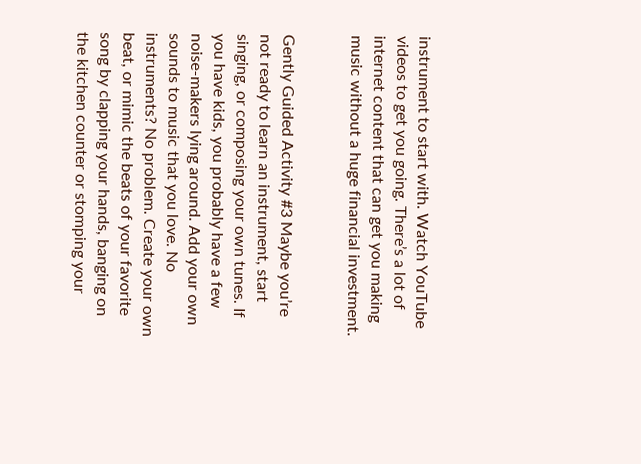instrument to start with. Watch YouTube videos to get you going. There’s a lot of internet content that can get you making music without a huge financial investment.


Gently Guided Activity #3 Maybe you’re not ready to learn an instrument, start singing, or composing your own tunes. If you have kids, you probably have a few noise-makers lying around. Add your own sounds to music that you love. No instruments? No problem. Create your own beat, or mimic the beats of your favorite song by clapping your hands, banging on the kitchen counter or stomping your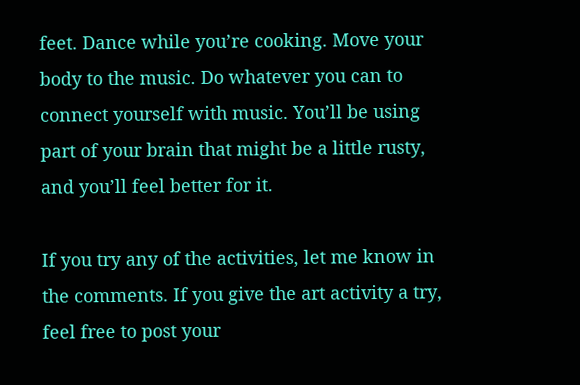feet. Dance while you’re cooking. Move your body to the music. Do whatever you can to connect yourself with music. You’ll be using part of your brain that might be a little rusty, and you’ll feel better for it.

If you try any of the activities, let me know in the comments. If you give the art activity a try, feel free to post your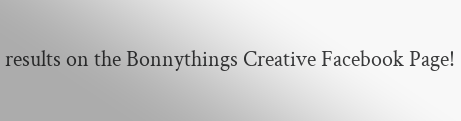results on the Bonnythings Creative Facebook Page!